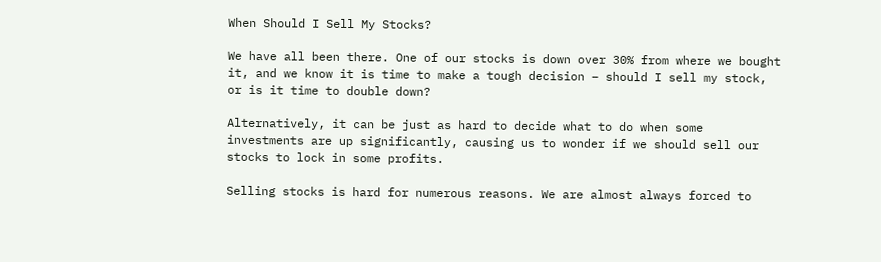When Should I Sell My Stocks?

We have all been there. One of our stocks is down over 30% from where we bought it, and we know it is time to make a tough decision – should I sell my stock, or is it time to double down?

Alternatively, it can be just as hard to decide what to do when some investments are up significantly, causing us to wonder if we should sell our stocks to lock in some profits.

Selling stocks is hard for numerous reasons. We are almost always forced to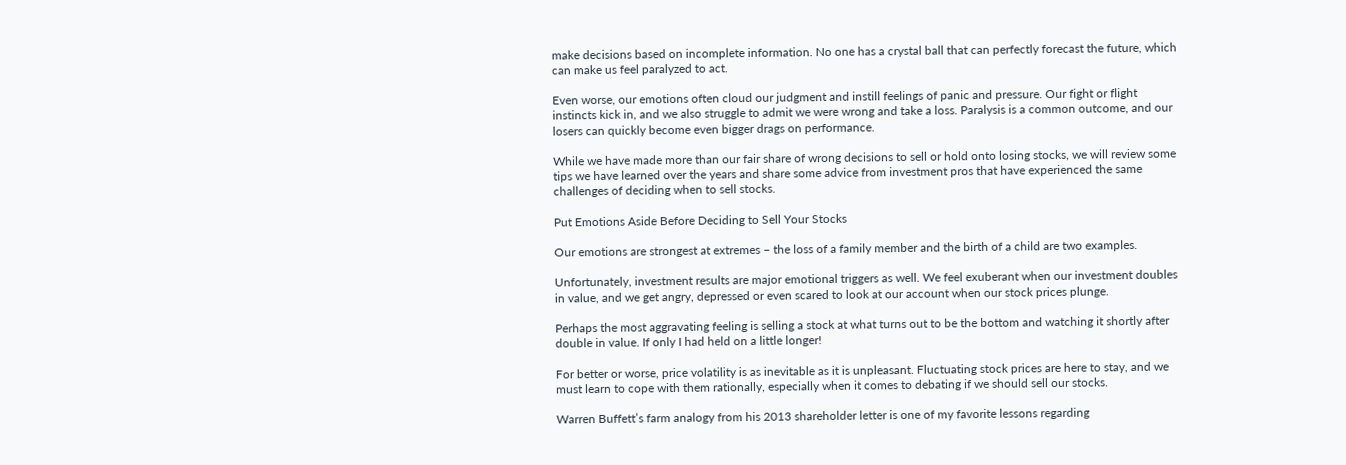make decisions based on incomplete information. No one has a crystal ball that can perfectly forecast the future, which can make us feel paralyzed to act.

Even worse, our emotions often cloud our judgment and instill feelings of panic and pressure. Our fight or flight instincts kick in, and we also struggle to admit we were wrong and take a loss. Paralysis is a common outcome, and our losers can quickly become even bigger drags on performance.

While we have made more than our fair share of wrong decisions to sell or hold onto losing stocks, we will review some tips we have learned over the years and share some advice from investment pros that have experienced the same challenges of deciding when to sell stocks.

Put Emotions Aside Before Deciding to Sell Your Stocks

Our emotions are strongest at extremes – the loss of a family member and the birth of a child are two examples.

Unfortunately, investment results are major emotional triggers as well. We feel exuberant when our investment doubles in value, and we get angry, depressed or even scared to look at our account when our stock prices plunge.

Perhaps the most aggravating feeling is selling a stock at what turns out to be the bottom and watching it shortly after double in value. If only I had held on a little longer!

For better or worse, price volatility is as inevitable as it is unpleasant. Fluctuating stock prices are here to stay, and we must learn to cope with them rationally, especially when it comes to debating if we should sell our stocks.

Warren Buffett’s farm analogy from his 2013 shareholder letter is one of my favorite lessons regarding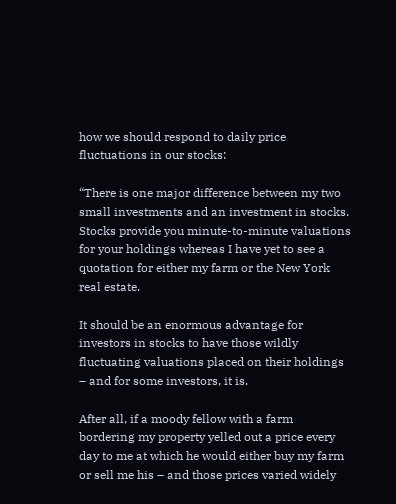how we should respond to daily price fluctuations in our stocks:

“There is one major difference between my two small investments and an investment in stocks. Stocks provide you minute-to-minute valuations for your holdings whereas I have yet to see a quotation for either my farm or the New York real estate.

It should be an enormous advantage for investors in stocks to have those wildly fluctuating valuations placed on their holdings – and for some investors, it is.

After all, if a moody fellow with a farm bordering my property yelled out a price every day to me at which he would either buy my farm or sell me his – and those prices varied widely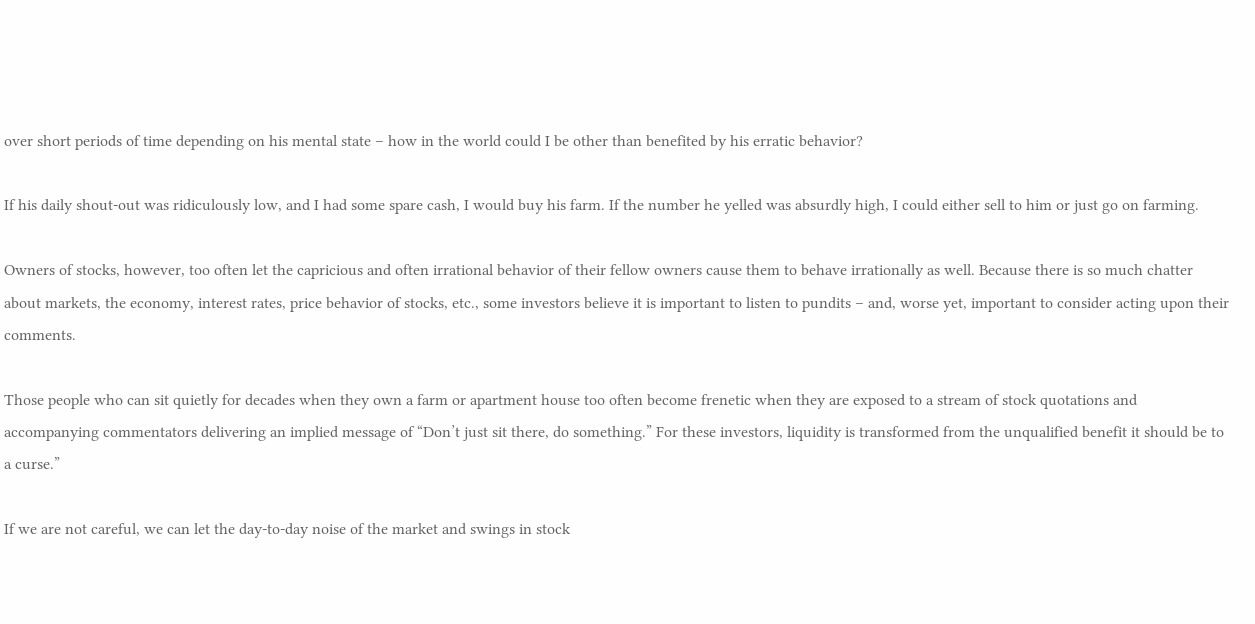over short periods of time depending on his mental state – how in the world could I be other than benefited by his erratic behavior?

If his daily shout-out was ridiculously low, and I had some spare cash, I would buy his farm. If the number he yelled was absurdly high, I could either sell to him or just go on farming.

Owners of stocks, however, too often let the capricious and often irrational behavior of their fellow owners cause them to behave irrationally as well. Because there is so much chatter about markets, the economy, interest rates, price behavior of stocks, etc., some investors believe it is important to listen to pundits – and, worse yet, important to consider acting upon their comments.

Those people who can sit quietly for decades when they own a farm or apartment house too often become frenetic when they are exposed to a stream of stock quotations and accompanying commentators delivering an implied message of “Don’t just sit there, do something.” For these investors, liquidity is transformed from the unqualified benefit it should be to a curse.”

If we are not careful, we can let the day-to-day noise of the market and swings in stock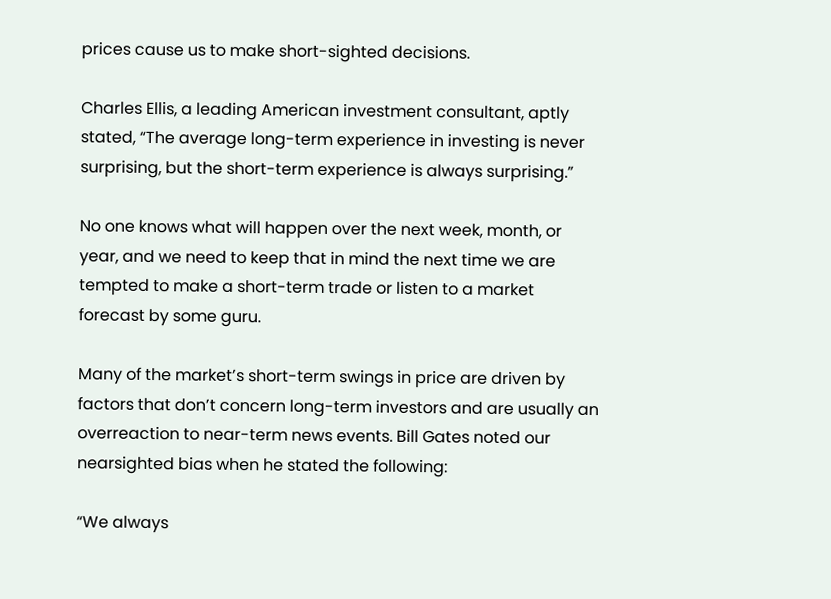prices cause us to make short-sighted decisions.

Charles Ellis, a leading American investment consultant, aptly stated, “The average long-term experience in investing is never surprising, but the short-term experience is always surprising.”

No one knows what will happen over the next week, month, or year, and we need to keep that in mind the next time we are tempted to make a short-term trade or listen to a market forecast by some guru.

Many of the market’s short-term swings in price are driven by factors that don’t concern long-term investors and are usually an overreaction to near-term news events. Bill Gates noted our nearsighted bias when he stated the following:

“We always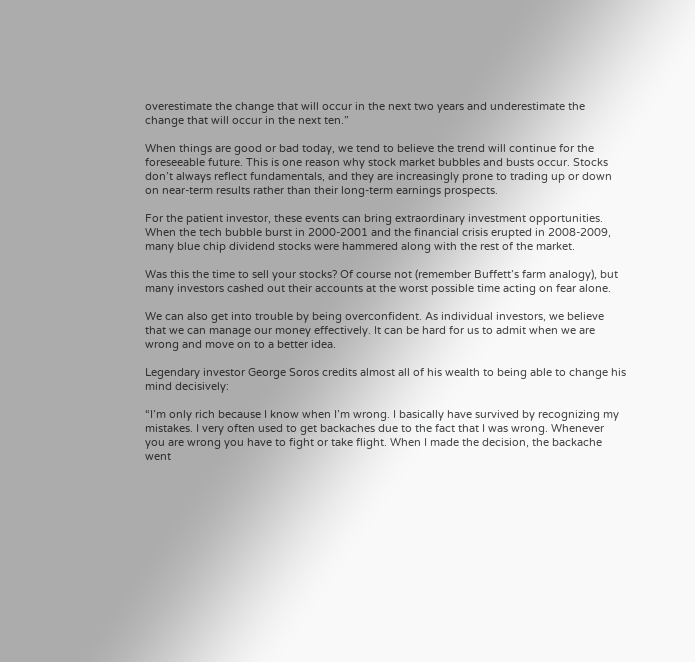overestimate the change that will occur in the next two years and underestimate the change that will occur in the next ten.”

When things are good or bad today, we tend to believe the trend will continue for the foreseeable future. This is one reason why stock market bubbles and busts occur. Stocks don’t always reflect fundamentals, and they are increasingly prone to trading up or down on near-term results rather than their long-term earnings prospects.

For the patient investor, these events can bring extraordinary investment opportunities. When the tech bubble burst in 2000-2001 and the financial crisis erupted in 2008-2009, many blue chip dividend stocks were hammered along with the rest of the market.

Was this the time to sell your stocks? Of course not (remember Buffett’s farm analogy), but many investors cashed out their accounts at the worst possible time acting on fear alone.

We can also get into trouble by being overconfident. As individual investors, we believe that we can manage our money effectively. It can be hard for us to admit when we are wrong and move on to a better idea.

Legendary investor George Soros credits almost all of his wealth to being able to change his mind decisively:

“I’m only rich because I know when I’m wrong. I basically have survived by recognizing my mistakes. I very often used to get backaches due to the fact that I was wrong. Whenever you are wrong you have to fight or take flight. When I made the decision, the backache went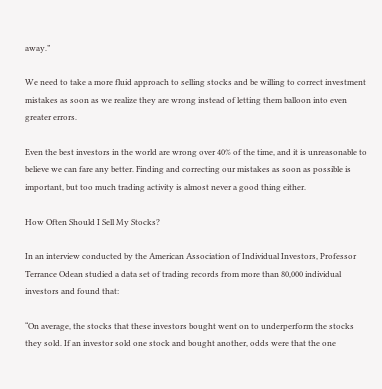away.”

We need to take a more fluid approach to selling stocks and be willing to correct investment mistakes as soon as we realize they are wrong instead of letting them balloon into even greater errors.

Even the best investors in the world are wrong over 40% of the time, and it is unreasonable to believe we can fare any better. Finding and correcting our mistakes as soon as possible is important, but too much trading activity is almost never a good thing either.

How Often Should I Sell My Stocks?

In an interview conducted by the American Association of Individual Investors, Professor Terrance Odean studied a data set of trading records from more than 80,000 individual investors and found that:

“On average, the stocks that these investors bought went on to underperform the stocks they sold. If an investor sold one stock and bought another, odds were that the one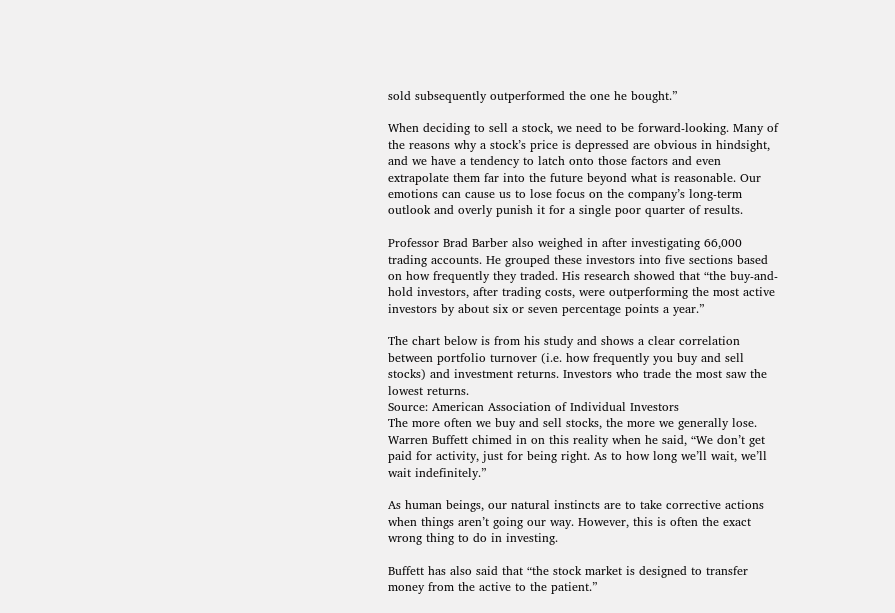sold subsequently outperformed the one he bought.”

When deciding to sell a stock, we need to be forward-looking. Many of the reasons why a stock’s price is depressed are obvious in hindsight, and we have a tendency to latch onto those factors and even extrapolate them far into the future beyond what is reasonable. Our emotions can cause us to lose focus on the company’s long-term outlook and overly punish it for a single poor quarter of results.

Professor Brad Barber also weighed in after investigating 66,000 trading accounts. He grouped these investors into five sections based on how frequently they traded. His research showed that “the buy-and-hold investors, after trading costs, were outperforming the most active investors by about six or seven percentage points a year.”

The chart below is from his study and shows a clear correlation between portfolio turnover (i.e. how frequently you buy and sell stocks) and investment returns. Investors who trade the most saw the lowest returns.
Source: American Association of Individual Investors
The more often we buy and sell stocks, the more we generally lose. Warren Buffett chimed in on this reality when he said, “We don’t get paid for activity, just for being right. As to how long we’ll wait, we’ll wait indefinitely.”

As human beings, our natural instincts are to take corrective actions when things aren’t going our way. However, this is often the exact wrong thing to do in investing.

Buffett has also said that “the stock market is designed to transfer money from the active to the patient.”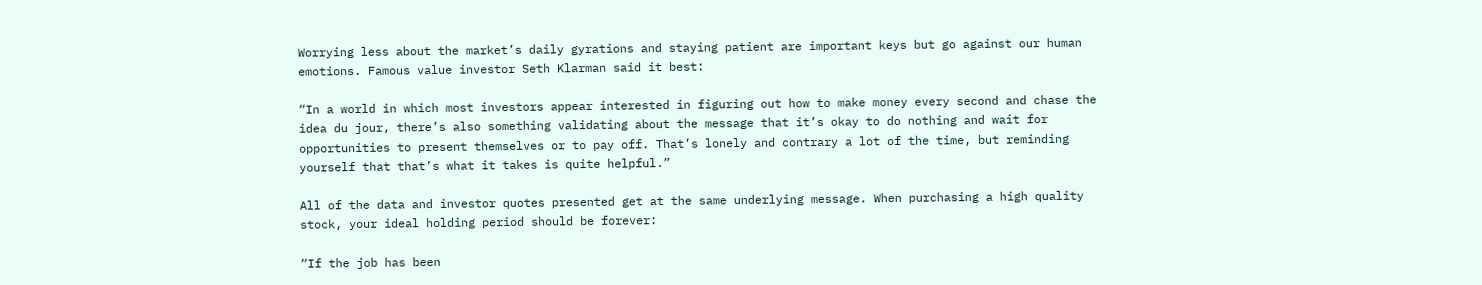Worrying less about the market’s daily gyrations and staying patient are important keys but go against our human emotions. Famous value investor Seth Klarman said it best:

“In a world in which most investors appear interested in figuring out how to make money every second and chase the idea du jour, there’s also something validating about the message that it’s okay to do nothing and wait for opportunities to present themselves or to pay off. That’s lonely and contrary a lot of the time, but reminding yourself that that’s what it takes is quite helpful.”

All of the data and investor quotes presented get at the same underlying message. When purchasing a high quality stock, your ideal holding period should be forever:

“If the job has been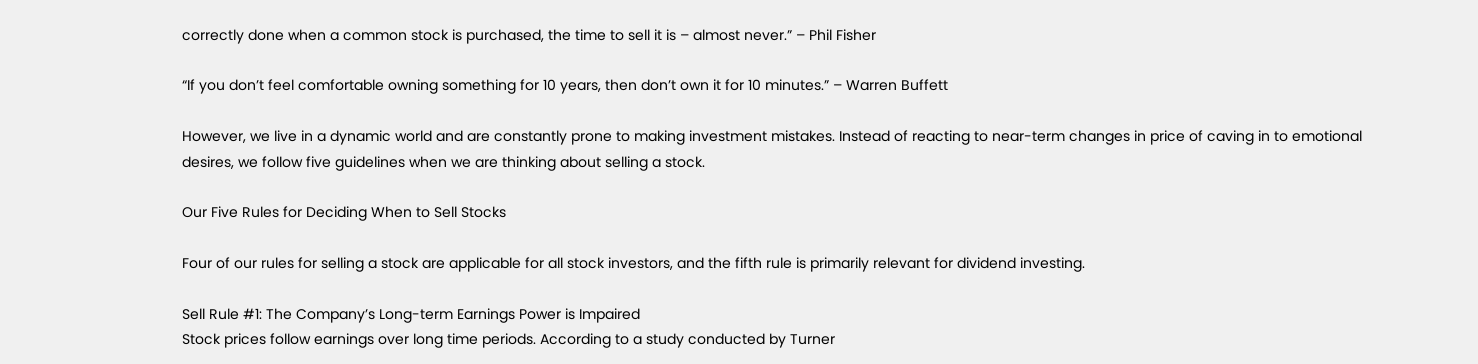correctly done when a common stock is purchased, the time to sell it is – almost never.” – Phil Fisher

“If you don’t feel comfortable owning something for 10 years, then don’t own it for 10 minutes.” – Warren Buffett

However, we live in a dynamic world and are constantly prone to making investment mistakes. Instead of reacting to near-term changes in price of caving in to emotional desires, we follow five guidelines when we are thinking about selling a stock.

Our Five Rules for Deciding When to Sell Stocks

Four of our rules for selling a stock are applicable for all stock investors, and the fifth rule is primarily relevant for dividend investing.

Sell Rule #1: The Company’s Long-term Earnings Power is Impaired
Stock prices follow earnings over long time periods. According to a study conducted by Turner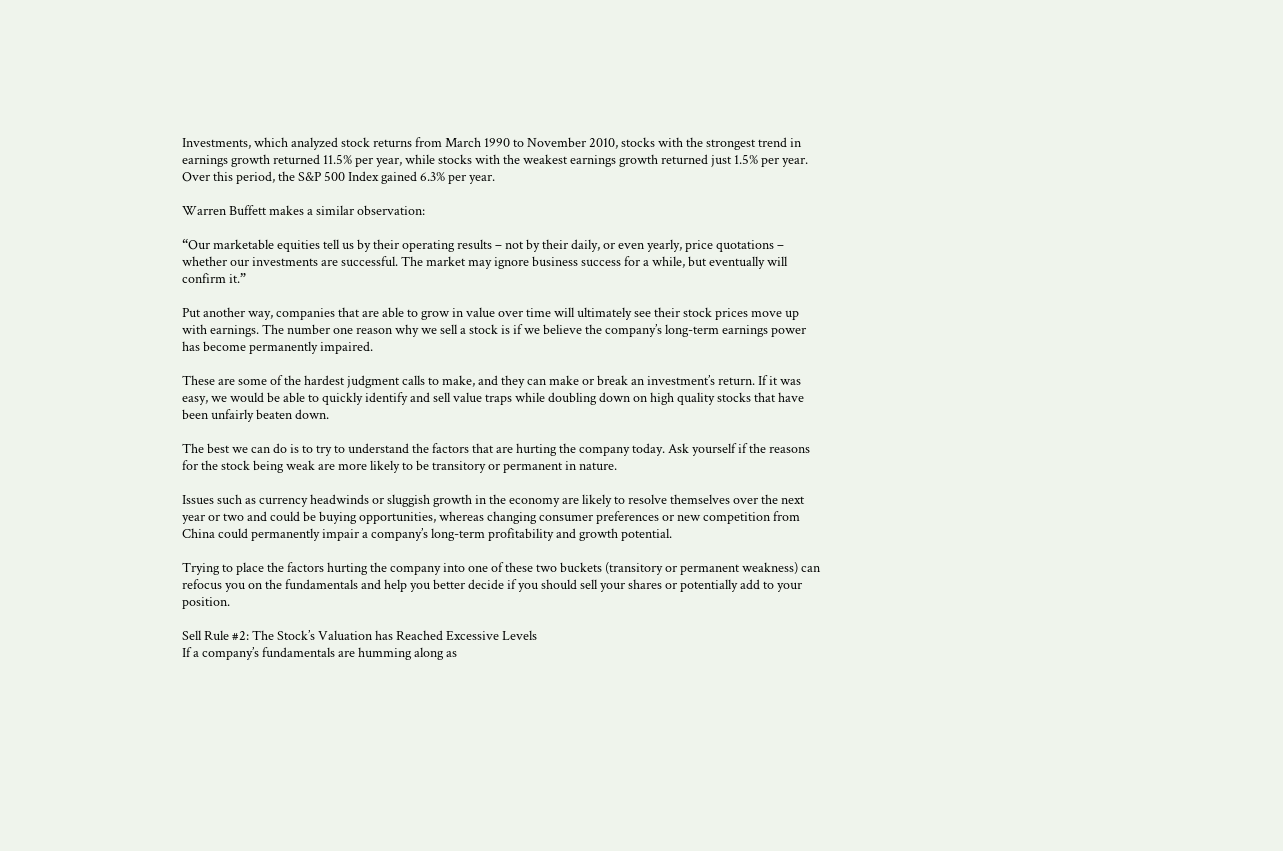Investments, which analyzed stock returns from March 1990 to November 2010, stocks with the strongest trend in earnings growth returned 11.5% per year, while stocks with the weakest earnings growth returned just 1.5% per year. Over this period, the S&P 500 Index gained 6.3% per year.

Warren Buffett makes a similar observation:

“Our marketable equities tell us by their operating results – not by their daily, or even yearly, price quotations – whether our investments are successful. The market may ignore business success for a while, but eventually will confirm it.”

Put another way, companies that are able to grow in value over time will ultimately see their stock prices move up with earnings. The number one reason why we sell a stock is if we believe the company’s long-term earnings power has become permanently impaired.

These are some of the hardest judgment calls to make, and they can make or break an investment’s return. If it was easy, we would be able to quickly identify and sell value traps while doubling down on high quality stocks that have been unfairly beaten down.

The best we can do is to try to understand the factors that are hurting the company today. Ask yourself if the reasons for the stock being weak are more likely to be transitory or permanent in nature.

Issues such as currency headwinds or sluggish growth in the economy are likely to resolve themselves over the next year or two and could be buying opportunities, whereas changing consumer preferences or new competition from China could permanently impair a company’s long-term profitability and growth potential.

Trying to place the factors hurting the company into one of these two buckets (transitory or permanent weakness) can refocus you on the fundamentals and help you better decide if you should sell your shares or potentially add to your position.

Sell Rule #2: The Stock’s Valuation has Reached Excessive Levels
If a company’s fundamentals are humming along as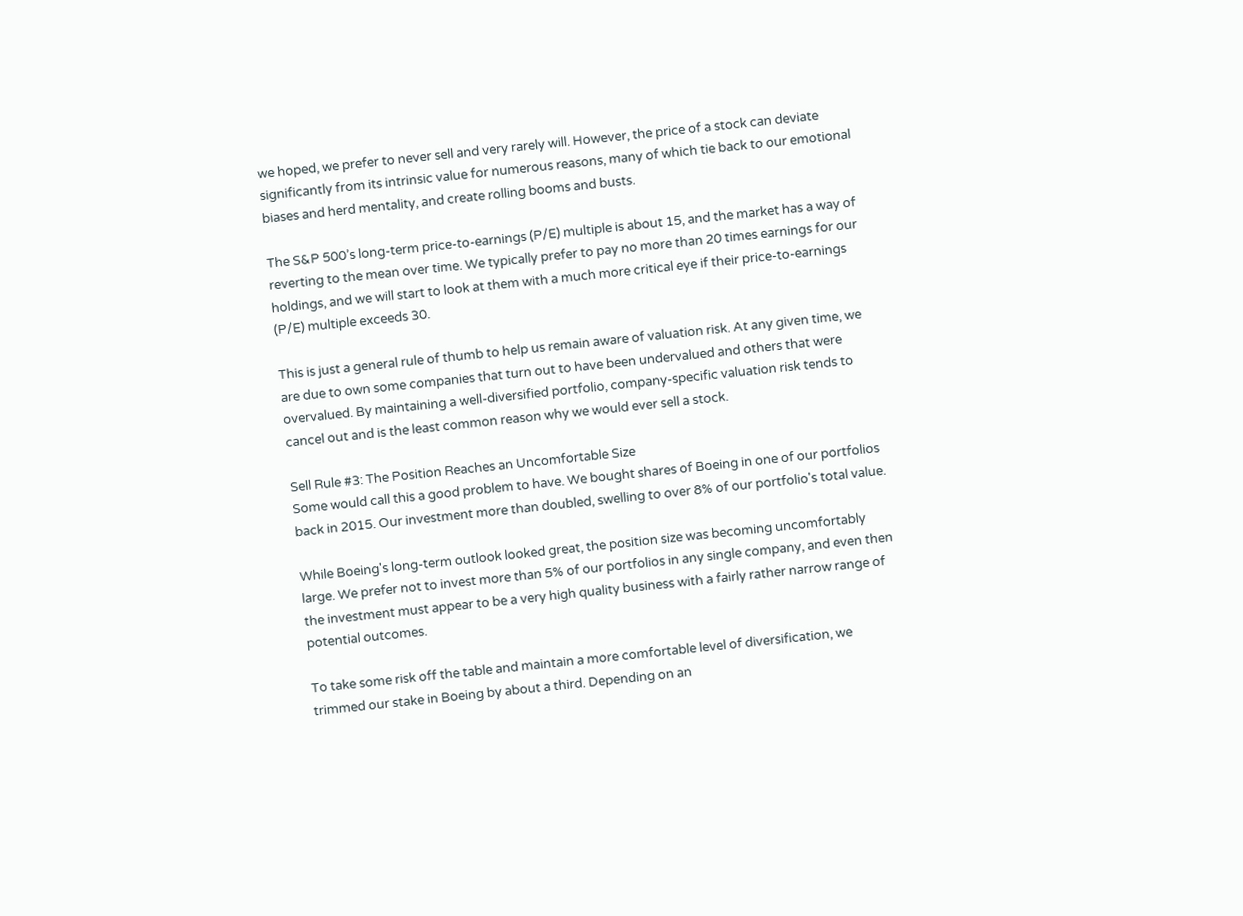we hoped, we prefer to never sell and very rarely will. However, the price of a stock can deviate significantly from its intrinsic value for numerous reasons, many of which tie back to our emotional biases and herd mentality, and create rolling booms and busts.

The S&P 500’s long-term price-to-earnings (P/E) multiple is about 15, and the market has a way of reverting to the mean over time. We typically prefer to pay no more than 20 times earnings for our holdings, and we will start to look at them with a much more critical eye if their price-to-earnings (P/E) multiple exceeds 30.

This is just a general rule of thumb to help us remain aware of valuation risk. At any given time, we are due to own some companies that turn out to have been undervalued and others that were overvalued. By maintaining a well-diversified portfolio, company-specific valuation risk tends to cancel out and is the least common reason why we would ever sell a stock.

Sell Rule #3: The Position Reaches an Uncomfortable Size
Some would call this a good problem to have. We bought shares of Boeing in one of our portfolios back in 2015. Our investment more than doubled, swelling to over 8% of our portfolio's total value.

While Boeing's long-term outlook looked great, the position size was becoming uncomfortably large. We prefer not to invest more than 5% of our portfolios in any single company, and even then the investment must appear to be a very high quality business with a fairly rather narrow range of potential outcomes.

To take some risk off the table and maintain a more comfortable level of diversification, we trimmed our stake in Boeing by about a third. Depending on an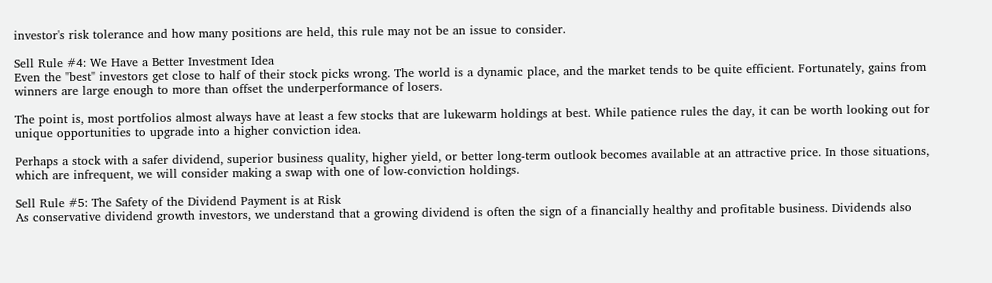investor's risk tolerance and how many positions are held, this rule may not be an issue to consider.

Sell Rule #4: We Have a Better Investment Idea
Even the "best" investors get close to half of their stock picks wrong. The world is a dynamic place, and the market tends to be quite efficient. Fortunately, gains from winners are large enough to more than offset the underperformance of losers.

The point is, most portfolios almost always have at least a few stocks that are lukewarm holdings at best. While patience rules the day, it can be worth looking out for unique opportunities to upgrade into a higher conviction idea.

Perhaps a stock with a safer dividend, superior business quality, higher yield, or better long-term outlook becomes available at an attractive price. In those situations, which are infrequent, we will consider making a swap with one of low-conviction holdings.

Sell Rule #5: The Safety of the Dividend Payment is at Risk
As conservative dividend growth investors, we understand that a growing dividend is often the sign of a financially healthy and profitable business. Dividends also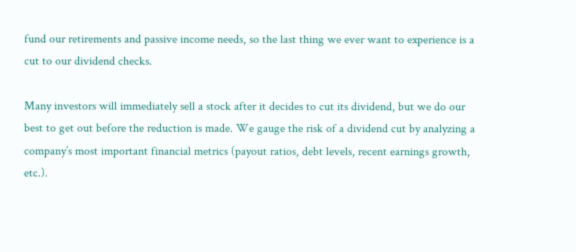fund our retirements and passive income needs, so the last thing we ever want to experience is a cut to our dividend checks.

Many investors will immediately sell a stock after it decides to cut its dividend, but we do our best to get out before the reduction is made. We gauge the risk of a dividend cut by analyzing a company’s most important financial metrics (payout ratios, debt levels, recent earnings growth, etc.).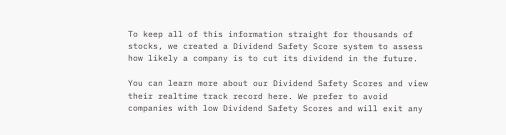To keep all of this information straight for thousands of stocks, we created a Dividend Safety Score system to assess how likely a company is to cut its dividend in the future.

You can learn more about our Dividend Safety Scores and view their realtime track record here. We prefer to avoid companies with low Dividend Safety Scores and will exit any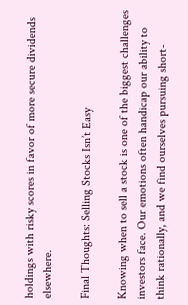holdings with risky scores in favor of more secure dividends elsewhere.

Final Thoughts: Selling Stocks Isn’t Easy

Knowing when to sell a stock is one of the biggest challenges investors face. Our emotions often handicap our ability to think rationally, and we find ourselves pursuing short-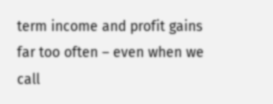term income and profit gains far too often – even when we call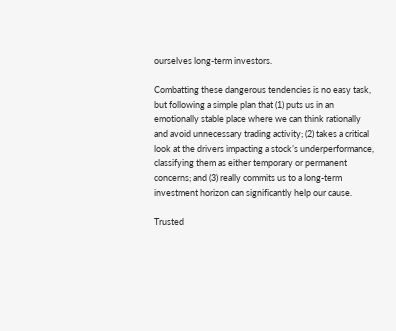ourselves long-term investors.

Combatting these dangerous tendencies is no easy task, but following a simple plan that (1) puts us in an emotionally stable place where we can think rationally and avoid unnecessary trading activity; (2) takes a critical look at the drivers impacting a stock’s underperformance, classifying them as either temporary or permanent concerns; and (3) really commits us to a long-term investment horizon can significantly help our cause.

Trusted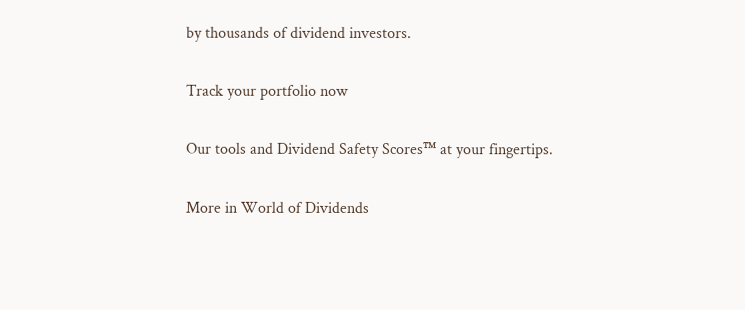by thousands of dividend investors.

Track your portfolio now

Our tools and Dividend Safety Scores™ at your fingertips.

More in World of Dividends